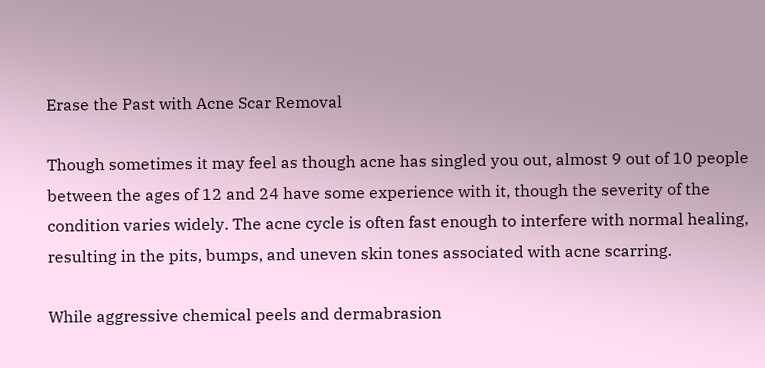Erase the Past with Acne Scar Removal

Though sometimes it may feel as though acne has singled you out, almost 9 out of 10 people between the ages of 12 and 24 have some experience with it, though the severity of the condition varies widely. The acne cycle is often fast enough to interfere with normal healing, resulting in the pits, bumps, and uneven skin tones associated with acne scarring.

While aggressive chemical peels and dermabrasion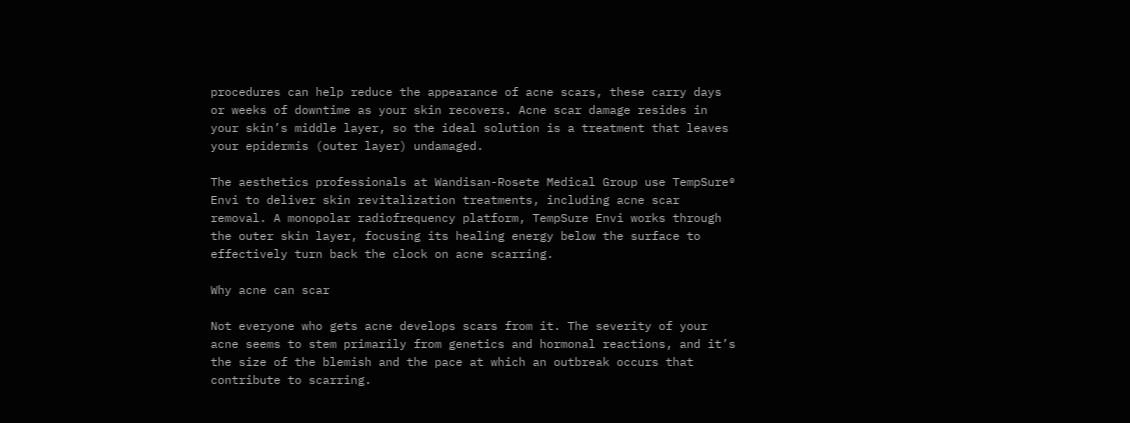procedures can help reduce the appearance of acne scars, these carry days or weeks of downtime as your skin recovers. Acne scar damage resides in your skin’s middle layer, so the ideal solution is a treatment that leaves your epidermis (outer layer) undamaged.

The aesthetics professionals at Wandisan-Rosete Medical Group use TempSure® Envi to deliver skin revitalization treatments, including acne scar removal. A monopolar radiofrequency platform, TempSure Envi works through the outer skin layer, focusing its healing energy below the surface to effectively turn back the clock on acne scarring.

Why acne can scar

Not everyone who gets acne develops scars from it. The severity of your acne seems to stem primarily from genetics and hormonal reactions, and it’s the size of the blemish and the pace at which an outbreak occurs that contribute to scarring.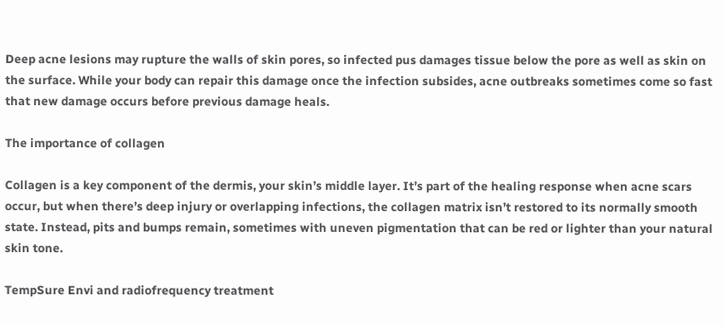Deep acne lesions may rupture the walls of skin pores, so infected pus damages tissue below the pore as well as skin on the surface. While your body can repair this damage once the infection subsides, acne outbreaks sometimes come so fast that new damage occurs before previous damage heals.

The importance of collagen

Collagen is a key component of the dermis, your skin’s middle layer. It’s part of the healing response when acne scars occur, but when there’s deep injury or overlapping infections, the collagen matrix isn’t restored to its normally smooth state. Instead, pits and bumps remain, sometimes with uneven pigmentation that can be red or lighter than your natural skin tone.

TempSure Envi and radiofrequency treatment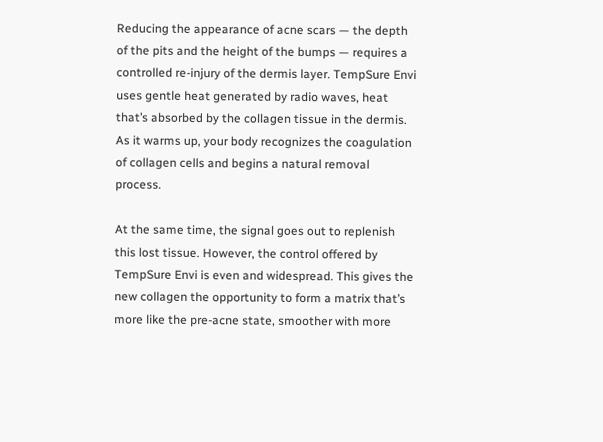Reducing the appearance of acne scars — the depth of the pits and the height of the bumps — requires a controlled re-injury of the dermis layer. TempSure Envi uses gentle heat generated by radio waves, heat that’s absorbed by the collagen tissue in the dermis. As it warms up, your body recognizes the coagulation of collagen cells and begins a natural removal process.

At the same time, the signal goes out to replenish this lost tissue. However, the control offered by TempSure Envi is even and widespread. This gives the new collagen the opportunity to form a matrix that’s more like the pre-acne state, smoother with more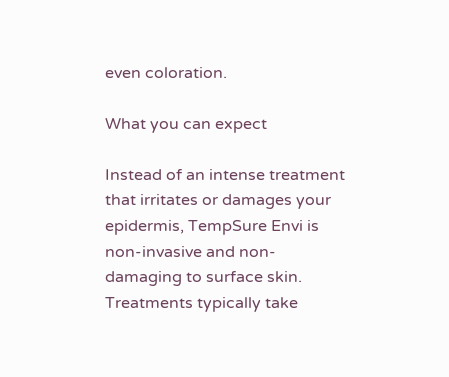even coloration.

What you can expect

Instead of an intense treatment that irritates or damages your epidermis, TempSure Envi is non-invasive and non-damaging to surface skin. Treatments typically take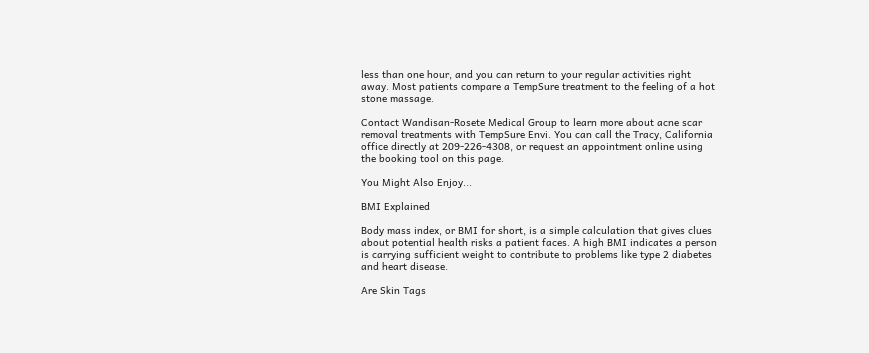less than one hour, and you can return to your regular activities right away. Most patients compare a TempSure treatment to the feeling of a hot stone massage.

Contact Wandisan-Rosete Medical Group to learn more about acne scar removal treatments with TempSure Envi. You can call the Tracy, California office directly at 209-226-4308, or request an appointment online using the booking tool on this page.

You Might Also Enjoy...

BMI Explained

Body mass index, or BMI for short, is a simple calculation that gives clues about potential health risks a patient faces. A high BMI indicates a person is carrying sufficient weight to contribute to problems like type 2 diabetes and heart disease.

Are Skin Tags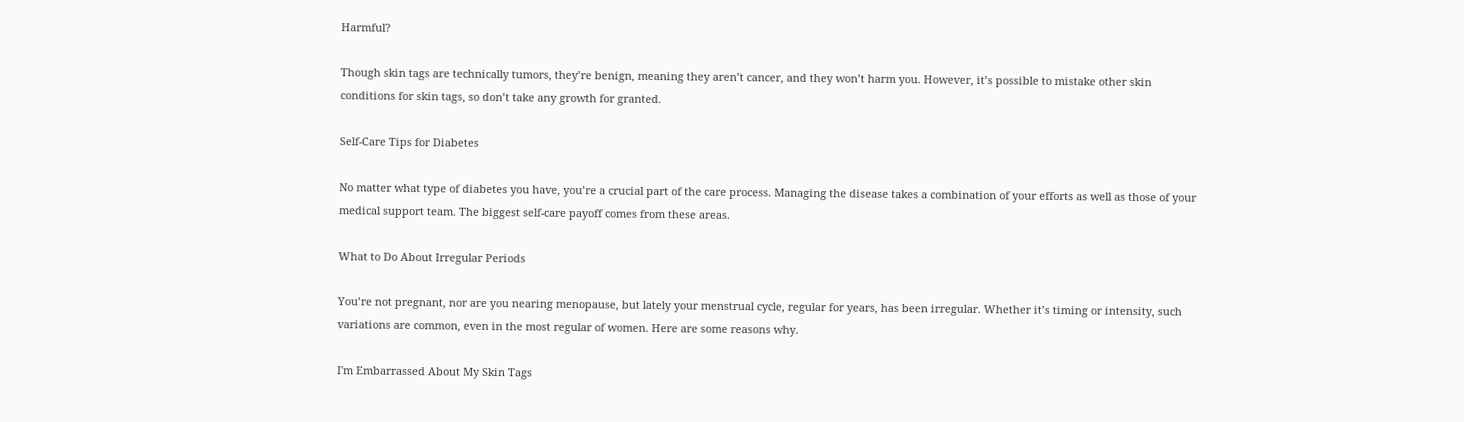Harmful?

Though skin tags are technically tumors, they’re benign, meaning they aren’t cancer, and they won’t harm you. However, it’s possible to mistake other skin conditions for skin tags, so don’t take any growth for granted.

Self-Care Tips for Diabetes

No matter what type of diabetes you have, you’re a crucial part of the care process. Managing the disease takes a combination of your efforts as well as those of your medical support team. The biggest self-care payoff comes from these areas.

What to Do About Irregular Periods

You’re not pregnant, nor are you nearing menopause, but lately your menstrual cycle, regular for years, has been irregular. Whether it’s timing or intensity, such variations are common, even in the most regular of women. Here are some reasons why.

I'm Embarrassed About My Skin Tags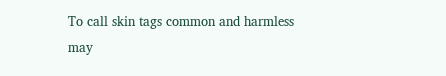To call skin tags common and harmless may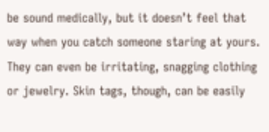be sound medically, but it doesn’t feel that way when you catch someone staring at yours. They can even be irritating, snagging clothing or jewelry. Skin tags, though, can be easily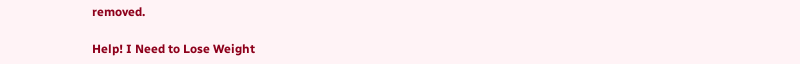removed.

Help! I Need to Lose Weight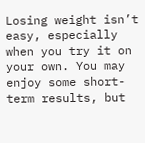Losing weight isn’t easy, especially when you try it on your own. You may enjoy some short-term results, but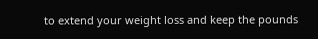to extend your weight loss and keep the pounds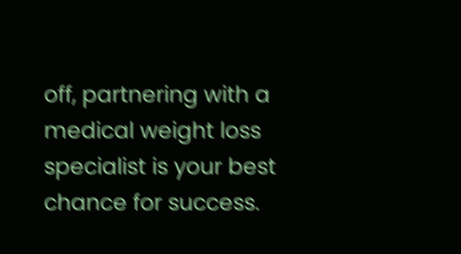off, partnering with a medical weight loss specialist is your best chance for success.